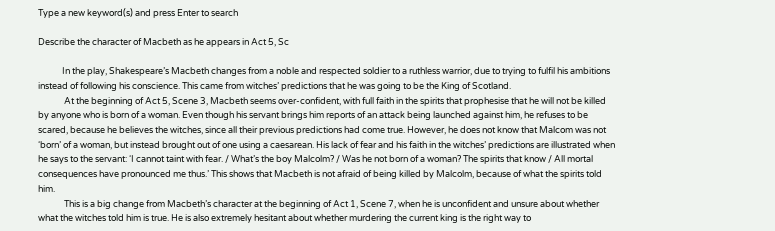Type a new keyword(s) and press Enter to search

Describe the character of Macbeth as he appears in Act 5, Sc

            In the play, Shakespeare’s Macbeth changes from a noble and respected soldier to a ruthless warrior, due to trying to fulfil his ambitions instead of following his conscience. This came from witches’ predictions that he was going to be the King of Scotland.
             At the beginning of Act 5, Scene 3, Macbeth seems over-confident, with full faith in the spirits that prophesise that he will not be killed by anyone who is born of a woman. Even though his servant brings him reports of an attack being launched against him, he refuses to be scared, because he believes the witches, since all their previous predictions had come true. However, he does not know that Malcom was not ‘born’ of a woman, but instead brought out of one using a caesarean. His lack of fear and his faith in the witches’ predictions are illustrated when he says to the servant: ‘I cannot taint with fear. / What’s the boy Malcolm? / Was he not born of a woman? The spirits that know / All mortal consequences have pronounced me thus.’ This shows that Macbeth is not afraid of being killed by Malcolm, because of what the spirits told him.
             This is a big change from Macbeth’s character at the beginning of Act 1, Scene 7, when he is unconfident and unsure about whether what the witches told him is true. He is also extremely hesitant about whether murdering the current king is the right way to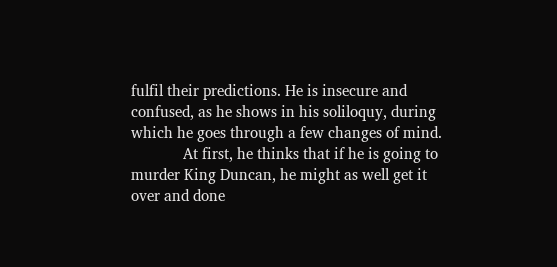fulfil their predictions. He is insecure and confused, as he shows in his soliloquy, during which he goes through a few changes of mind.
             At first, he thinks that if he is going to murder King Duncan, he might as well get it over and done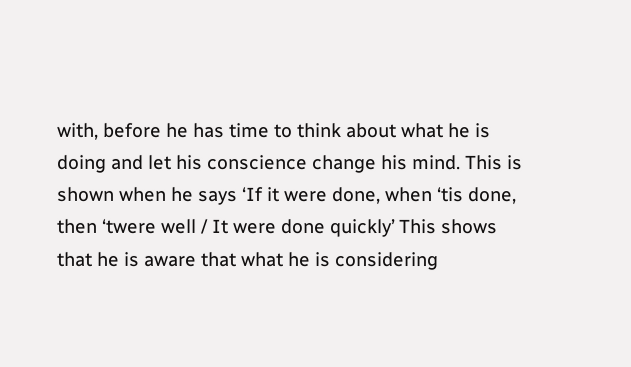with, before he has time to think about what he is doing and let his conscience change his mind. This is shown when he says ‘If it were done, when ‘tis done, then ‘twere well / It were done quickly’ This shows that he is aware that what he is considering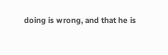doing is wrong, and that he is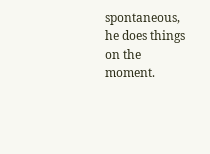spontaneous, he does things on the moment.